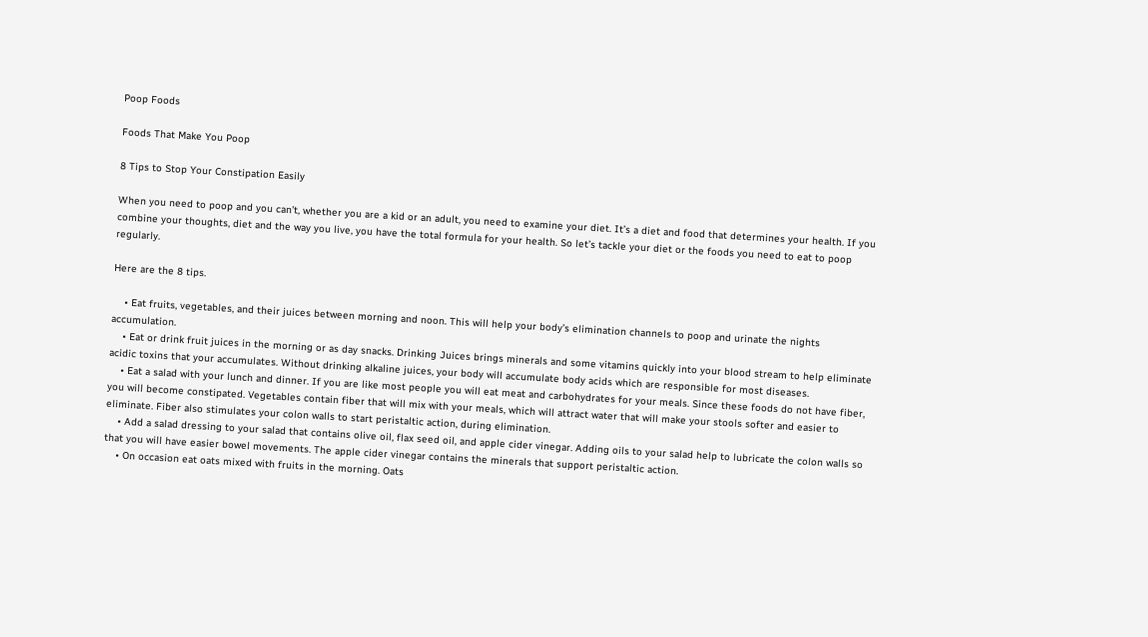Poop Foods

Foods That Make You Poop

8 Tips to Stop Your Constipation Easily

When you need to poop and you can’t, whether you are a kid or an adult, you need to examine your diet. It’s a diet and food that determines your health. If you combine your thoughts, diet and the way you live, you have the total formula for your health. So let’s tackle your diet or the foods you need to eat to poop regularly.

Here are the 8 tips.

    • Eat fruits, vegetables, and their juices between morning and noon. This will help your body’s elimination channels to poop and urinate the nights accumulation.
    • Eat or drink fruit juices in the morning or as day snacks. Drinking Juices brings minerals and some vitamins quickly into your blood stream to help eliminate acidic toxins that your accumulates. Without drinking alkaline juices, your body will accumulate body acids which are responsible for most diseases.
    • Eat a salad with your lunch and dinner. If you are like most people you will eat meat and carbohydrates for your meals. Since these foods do not have fiber, you will become constipated. Vegetables contain fiber that will mix with your meals, which will attract water that will make your stools softer and easier to eliminate. Fiber also stimulates your colon walls to start peristaltic action, during elimination.
    • Add a salad dressing to your salad that contains olive oil, flax seed oil, and apple cider vinegar. Adding oils to your salad help to lubricate the colon walls so that you will have easier bowel movements. The apple cider vinegar contains the minerals that support peristaltic action.
    • On occasion eat oats mixed with fruits in the morning. Oats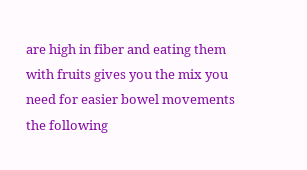are high in fiber and eating them with fruits gives you the mix you need for easier bowel movements the following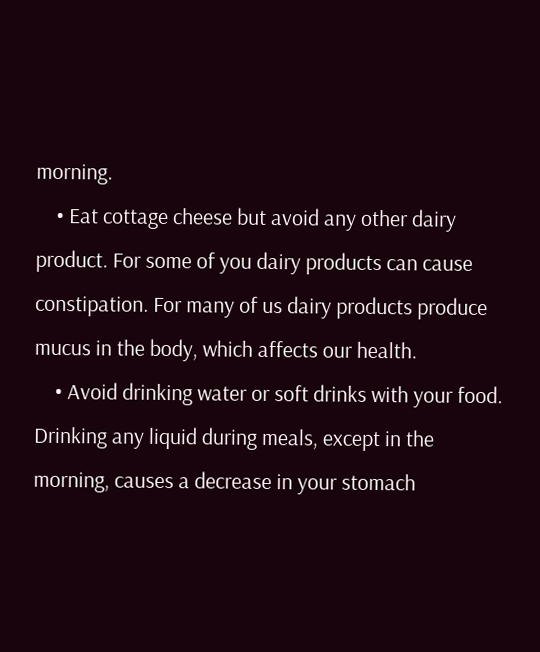morning.
    • Eat cottage cheese but avoid any other dairy product. For some of you dairy products can cause constipation. For many of us dairy products produce mucus in the body, which affects our health.
    • Avoid drinking water or soft drinks with your food. Drinking any liquid during meals, except in the morning, causes a decrease in your stomach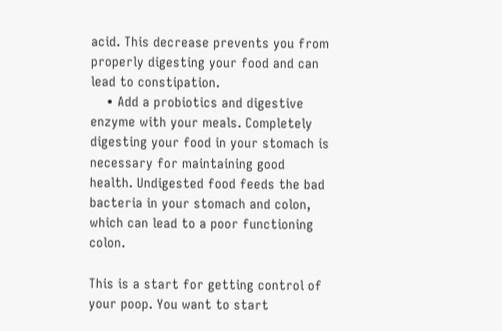acid. This decrease prevents you from properly digesting your food and can lead to constipation.
    • Add a probiotics and digestive enzyme with your meals. Completely digesting your food in your stomach is necessary for maintaining good health. Undigested food feeds the bad bacteria in your stomach and colon, which can lead to a poor functioning colon.

This is a start for getting control of your poop. You want to start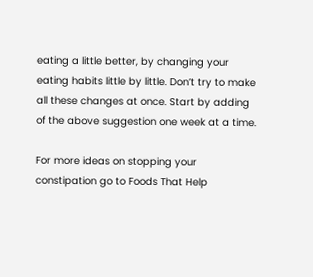eating a little better, by changing your eating habits little by little. Don’t try to make all these changes at once. Start by adding of the above suggestion one week at a time.

For more ideas on stopping your constipation go to Foods That Help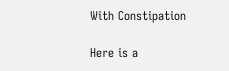With Constipation

Here is a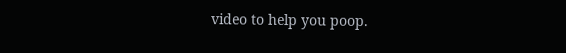video to help you poop.